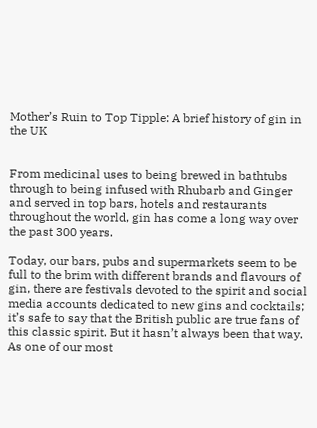Mother’s Ruin to Top Tipple: A brief history of gin in the UK


From medicinal uses to being brewed in bathtubs through to being infused with Rhubarb and Ginger and served in top bars, hotels and restaurants throughout the world, gin has come a long way over the past 300 years.

Today, our bars, pubs and supermarkets seem to be full to the brim with different brands and flavours of gin, there are festivals devoted to the spirit and social media accounts dedicated to new gins and cocktails; it’s safe to say that the British public are true fans of this classic spirit. But it hasn’t always been that way. As one of our most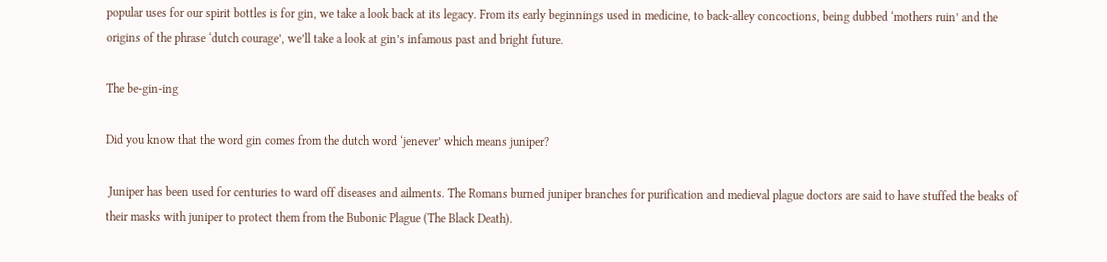popular uses for our spirit bottles is for gin, we take a look back at its legacy. From its early beginnings used in medicine, to back-alley concoctions, being dubbed ‘mothers ruin’ and the origins of the phrase ‘dutch courage’, we’ll take a look at gin’s infamous past and bright future.

The be-gin-ing

Did you know that the word gin comes from the dutch word ‘jenever’ which means juniper?

 Juniper has been used for centuries to ward off diseases and ailments. The Romans burned juniper branches for purification and medieval plague doctors are said to have stuffed the beaks of their masks with juniper to protect them from the Bubonic Plague (The Black Death).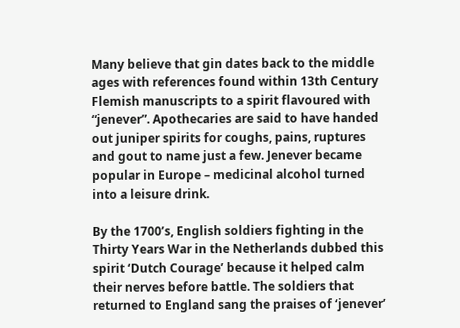Many believe that gin dates back to the middle ages with references found within 13th Century Flemish manuscripts to a spirit flavoured with “jenever”. Apothecaries are said to have handed out juniper spirits for coughs, pains, ruptures and gout to name just a few. Jenever became popular in Europe – medicinal alcohol turned into a leisure drink.

By the 1700’s, English soldiers fighting in the Thirty Years War in the Netherlands dubbed this spirit ‘Dutch Courage’ because it helped calm their nerves before battle. The soldiers that returned to England sang the praises of ‘jenever’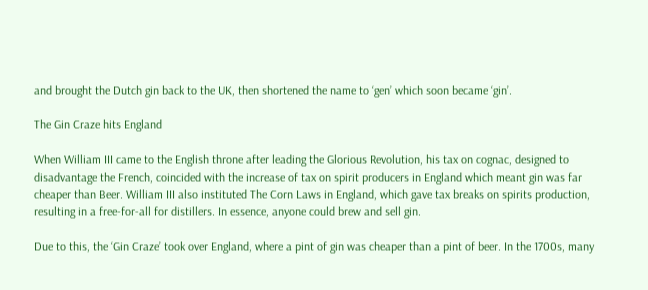and brought the Dutch gin back to the UK, then shortened the name to ‘gen’ which soon became ‘gin’.

The Gin Craze hits England

When William III came to the English throne after leading the Glorious Revolution, his tax on cognac, designed to disadvantage the French, coincided with the increase of tax on spirit producers in England which meant gin was far cheaper than Beer. William III also instituted The Corn Laws in England, which gave tax breaks on spirits production, resulting in a free-for-all for distillers. In essence, anyone could brew and sell gin.

Due to this, the ‘Gin Craze’ took over England, where a pint of gin was cheaper than a pint of beer. In the 1700s, many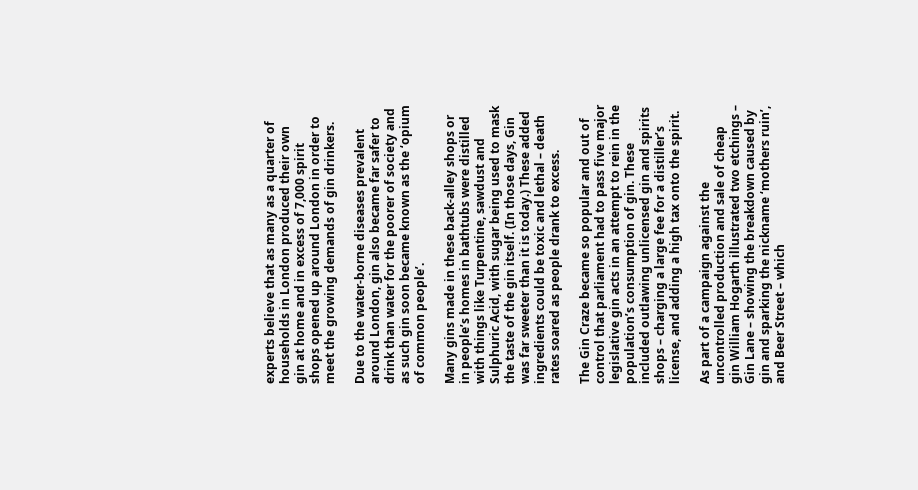experts believe that as many as a quarter of households in London produced their own gin at home and in excess of 7,000 spirit shops opened up around London in order to meet the growing demands of gin drinkers.

Due to the water-borne diseases prevalent around London, gin also became far safer to drink than water for the poorer of society and as such gin soon became known as the ‘opium of common people’.

Many gins made in these back-alley shops or in people’s homes in bathtubs were distilled with things like Turpentine, sawdust and Sulphuric Acid, with sugar being used to mask the taste of the gin itself. (In those days, Gin was far sweeter than it is today.) These added ingredients could be toxic and lethal – death rates soared as people drank to excess.

The Gin Craze became so popular and out of control that parliament had to pass five major legislative gin acts in an attempt to rein in the population’s consumption of gin. These included outlawing unlicensed gin and spirits shops – charging a large fee for a distiller’s license, and adding a high tax onto the spirit.

As part of a campaign against the uncontrolled production and sale of cheap gin William Hogarth illustrated two etchings – Gin Lane – showing the breakdown caused by gin and sparking the nickname ‘mothers ruin’, and Beer Street – which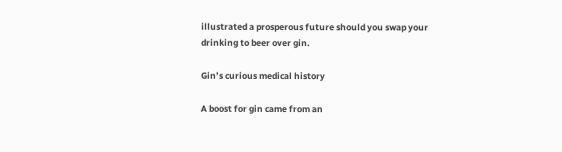illustrated a prosperous future should you swap your drinking to beer over gin.

Gin’s curious medical history

A boost for gin came from an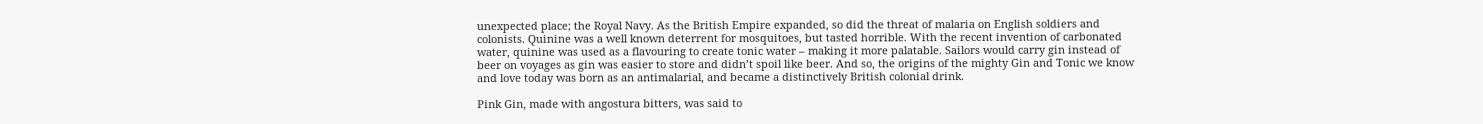unexpected place; the Royal Navy. As the British Empire expanded, so did the threat of malaria on English soldiers and colonists. Quinine was a well known deterrent for mosquitoes, but tasted horrible. With the recent invention of carbonated water, quinine was used as a flavouring to create tonic water – making it more palatable. Sailors would carry gin instead of beer on voyages as gin was easier to store and didn’t spoil like beer. And so, the origins of the mighty Gin and Tonic we know and love today was born as an antimalarial, and became a distinctively British colonial drink.

Pink Gin, made with angostura bitters, was said to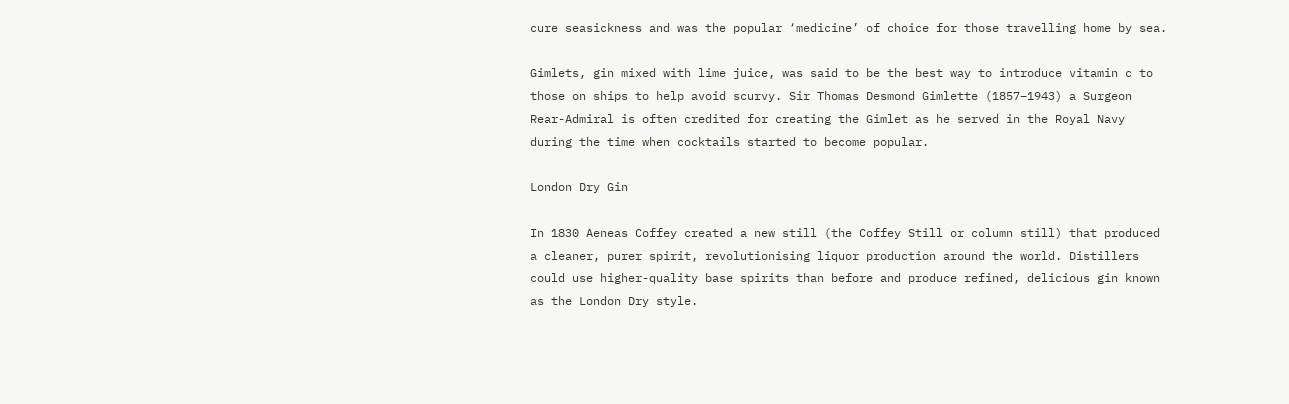cure seasickness and was the popular ‘medicine’ of choice for those travelling home by sea.

Gimlets, gin mixed with lime juice, was said to be the best way to introduce vitamin c to those on ships to help avoid scurvy. Sir Thomas Desmond Gimlette (1857–1943) a Surgeon Rear-Admiral is often credited for creating the Gimlet as he served in the Royal Navy during the time when cocktails started to become popular.

London Dry Gin

In 1830 Aeneas Coffey created a new still (the Coffey Still or column still) that produced a cleaner, purer spirit, revolutionising liquor production around the world. Distillers could use higher-quality base spirits than before and produce refined, delicious gin known as the London Dry style.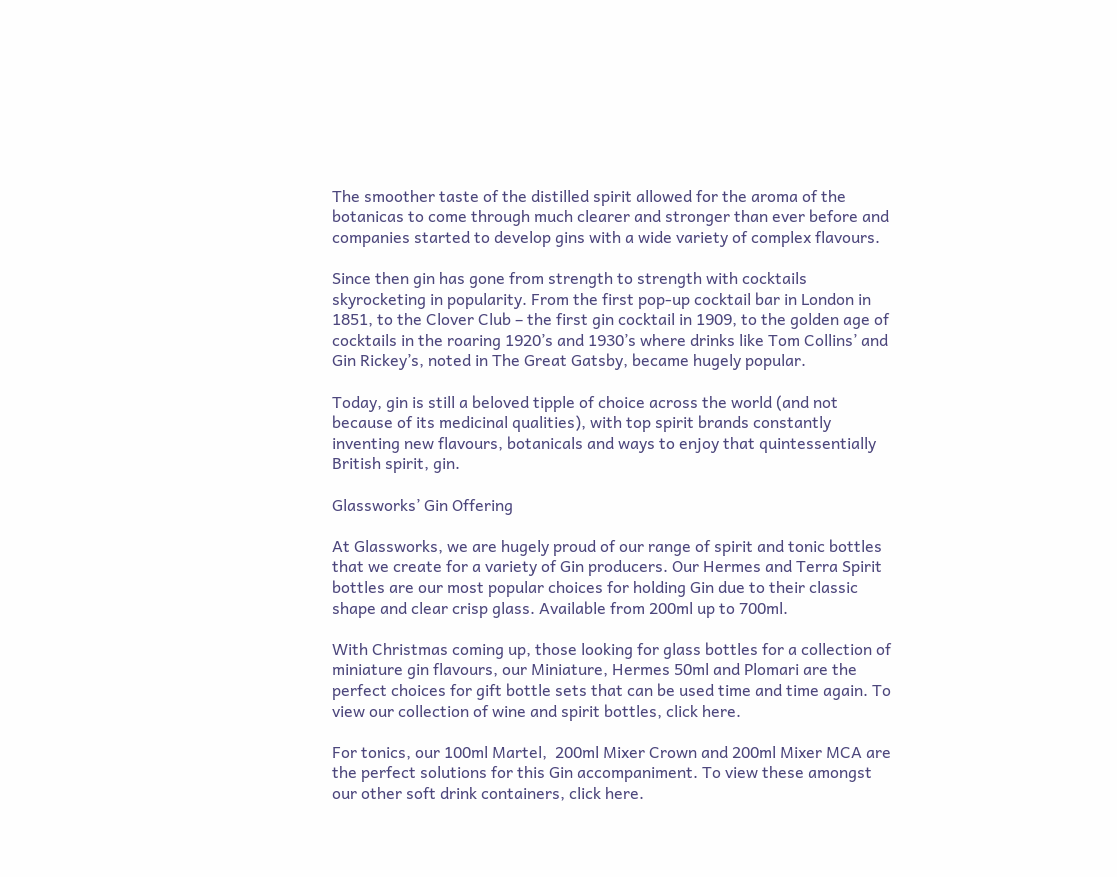The smoother taste of the distilled spirit allowed for the aroma of the botanicas to come through much clearer and stronger than ever before and companies started to develop gins with a wide variety of complex flavours.

Since then gin has gone from strength to strength with cocktails skyrocketing in popularity. From the first pop-up cocktail bar in London in 1851, to the Clover Club – the first gin cocktail in 1909, to the golden age of cocktails in the roaring 1920’s and 1930’s where drinks like Tom Collins’ and Gin Rickey’s, noted in The Great Gatsby, became hugely popular.

Today, gin is still a beloved tipple of choice across the world (and not because of its medicinal qualities), with top spirit brands constantly inventing new flavours, botanicals and ways to enjoy that quintessentially British spirit, gin.

Glassworks’ Gin Offering

At Glassworks, we are hugely proud of our range of spirit and tonic bottles that we create for a variety of Gin producers. Our Hermes and Terra Spirit bottles are our most popular choices for holding Gin due to their classic shape and clear crisp glass. Available from 200ml up to 700ml.

With Christmas coming up, those looking for glass bottles for a collection of miniature gin flavours, our Miniature, Hermes 50ml and Plomari are the perfect choices for gift bottle sets that can be used time and time again. To view our collection of wine and spirit bottles, click here.

For tonics, our 100ml Martel,  200ml Mixer Crown and 200ml Mixer MCA are the perfect solutions for this Gin accompaniment. To view these amongst our other soft drink containers, click here.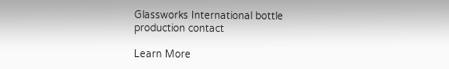Glassworks International bottle production contact

Learn More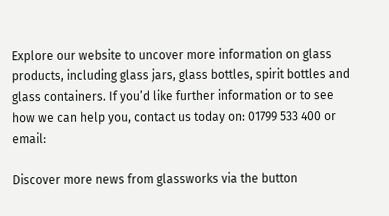Explore our website to uncover more information on glass products, including glass jars, glass bottles, spirit bottles and glass containers. If you’d like further information or to see how we can help you, contact us today on: 01799 533 400 or email:

Discover more news from glassworks via the button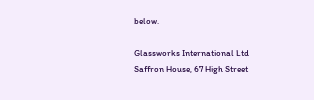below.

Glassworks International Ltd
Saffron House, 67 High Street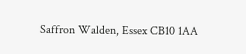Saffron Walden, Essex CB10 1AA